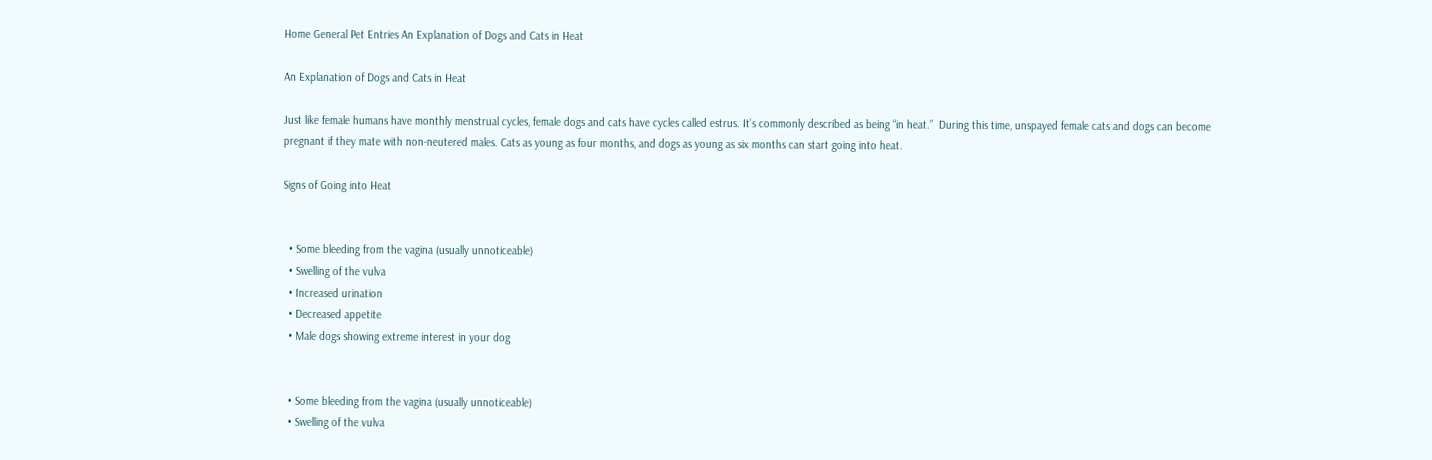Home General Pet Entries An Explanation of Dogs and Cats in Heat

An Explanation of Dogs and Cats in Heat

Just like female humans have monthly menstrual cycles, female dogs and cats have cycles called estrus. It’s commonly described as being “in heat.”  During this time, unspayed female cats and dogs can become pregnant if they mate with non-neutered males. Cats as young as four months, and dogs as young as six months can start going into heat.

Signs of Going into Heat


  • Some bleeding from the vagina (usually unnoticeable)
  • Swelling of the vulva
  • Increased urination
  • Decreased appetite
  • Male dogs showing extreme interest in your dog


  • Some bleeding from the vagina (usually unnoticeable)
  • Swelling of the vulva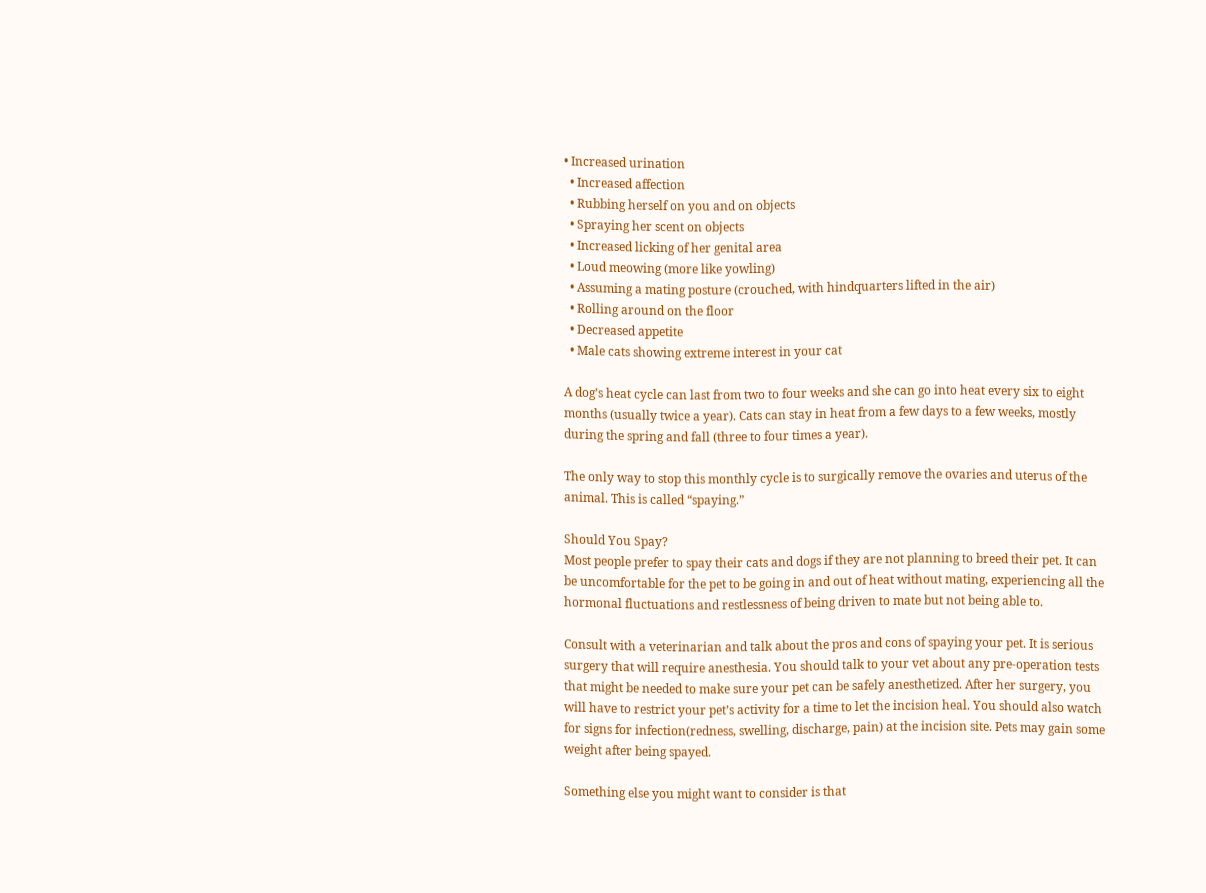• Increased urination
  • Increased affection
  • Rubbing herself on you and on objects
  • Spraying her scent on objects
  • Increased licking of her genital area
  • Loud meowing (more like yowling)
  • Assuming a mating posture (crouched, with hindquarters lifted in the air)
  • Rolling around on the floor
  • Decreased appetite
  • Male cats showing extreme interest in your cat

A dog’s heat cycle can last from two to four weeks and she can go into heat every six to eight months (usually twice a year). Cats can stay in heat from a few days to a few weeks, mostly during the spring and fall (three to four times a year).

The only way to stop this monthly cycle is to surgically remove the ovaries and uterus of the animal. This is called “spaying.”

Should You Spay?
Most people prefer to spay their cats and dogs if they are not planning to breed their pet. It can be uncomfortable for the pet to be going in and out of heat without mating, experiencing all the hormonal fluctuations and restlessness of being driven to mate but not being able to.

Consult with a veterinarian and talk about the pros and cons of spaying your pet. It is serious surgery that will require anesthesia. You should talk to your vet about any pre-operation tests that might be needed to make sure your pet can be safely anesthetized. After her surgery, you will have to restrict your pet’s activity for a time to let the incision heal. You should also watch for signs for infection(redness, swelling, discharge, pain) at the incision site. Pets may gain some weight after being spayed.

Something else you might want to consider is that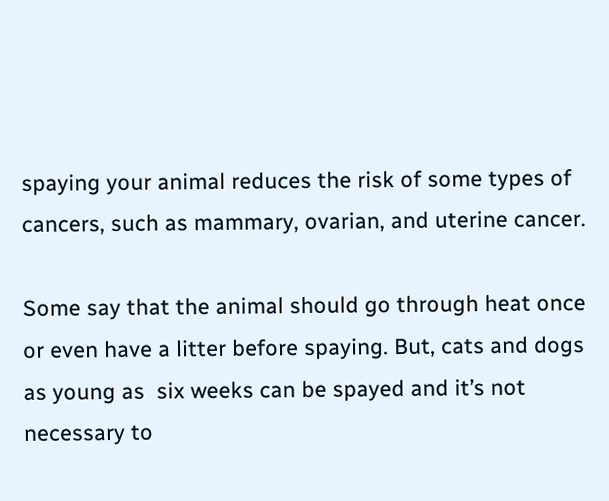spaying your animal reduces the risk of some types of cancers, such as mammary, ovarian, and uterine cancer.

Some say that the animal should go through heat once or even have a litter before spaying. But, cats and dogs as young as  six weeks can be spayed and it’s not necessary to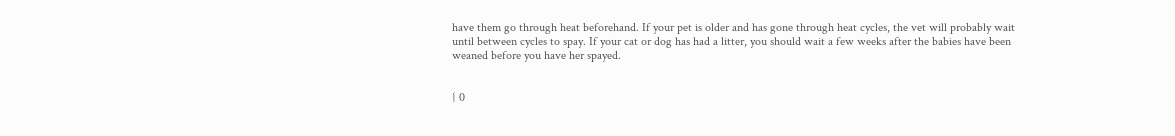have them go through heat beforehand. If your pet is older and has gone through heat cycles, the vet will probably wait until between cycles to spay. If your cat or dog has had a litter, you should wait a few weeks after the babies have been weaned before you have her spayed.


{ 0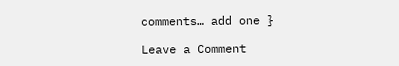comments… add one }

Leave a Comment